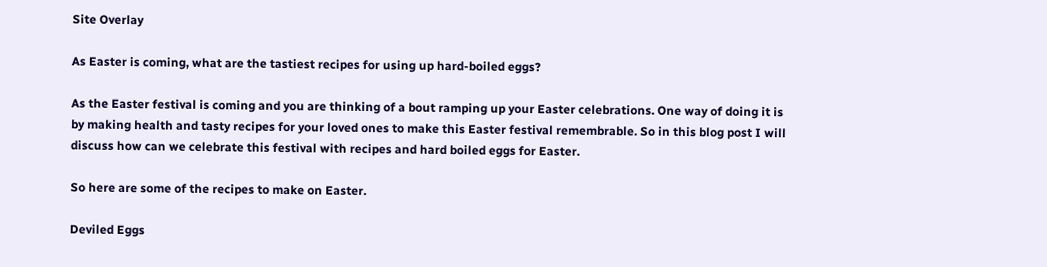Site Overlay

As Easter is coming, what are the tastiest recipes for using up hard-boiled eggs?

As the Easter festival is coming and you are thinking of a bout ramping up your Easter celebrations. One way of doing it is by making health and tasty recipes for your loved ones to make this Easter festival remembrable. So in this blog post I will discuss how can we celebrate this festival with recipes and hard boiled eggs for Easter.

So here are some of the recipes to make on Easter.

Deviled Eggs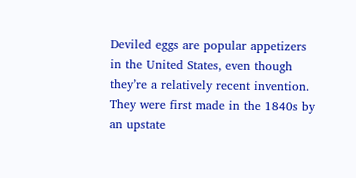Deviled eggs are popular appetizers in the United States, even though they’re a relatively recent invention. They were first made in the 1840s by an upstate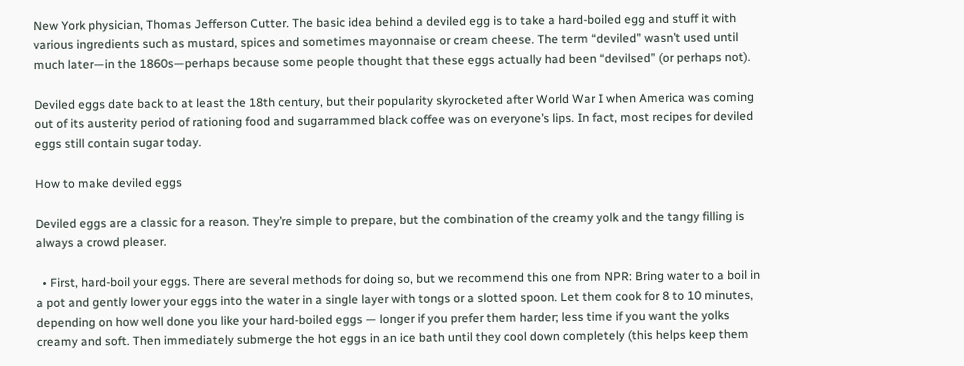New York physician, Thomas Jefferson Cutter. The basic idea behind a deviled egg is to take a hard-boiled egg and stuff it with various ingredients such as mustard, spices and sometimes mayonnaise or cream cheese. The term “deviled” wasn’t used until much later—in the 1860s—perhaps because some people thought that these eggs actually had been “devilsed” (or perhaps not).

Deviled eggs date back to at least the 18th century, but their popularity skyrocketed after World War I when America was coming out of its austerity period of rationing food and sugarrammed black coffee was on everyone’s lips. In fact, most recipes for deviled eggs still contain sugar today.

How to make deviled eggs

Deviled eggs are a classic for a reason. They’re simple to prepare, but the combination of the creamy yolk and the tangy filling is always a crowd pleaser.

  • First, hard-boil your eggs. There are several methods for doing so, but we recommend this one from NPR: Bring water to a boil in a pot and gently lower your eggs into the water in a single layer with tongs or a slotted spoon. Let them cook for 8 to 10 minutes, depending on how well done you like your hard-boiled eggs — longer if you prefer them harder; less time if you want the yolks creamy and soft. Then immediately submerge the hot eggs in an ice bath until they cool down completely (this helps keep them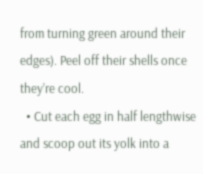from turning green around their edges). Peel off their shells once they’re cool.
  • Cut each egg in half lengthwise and scoop out its yolk into a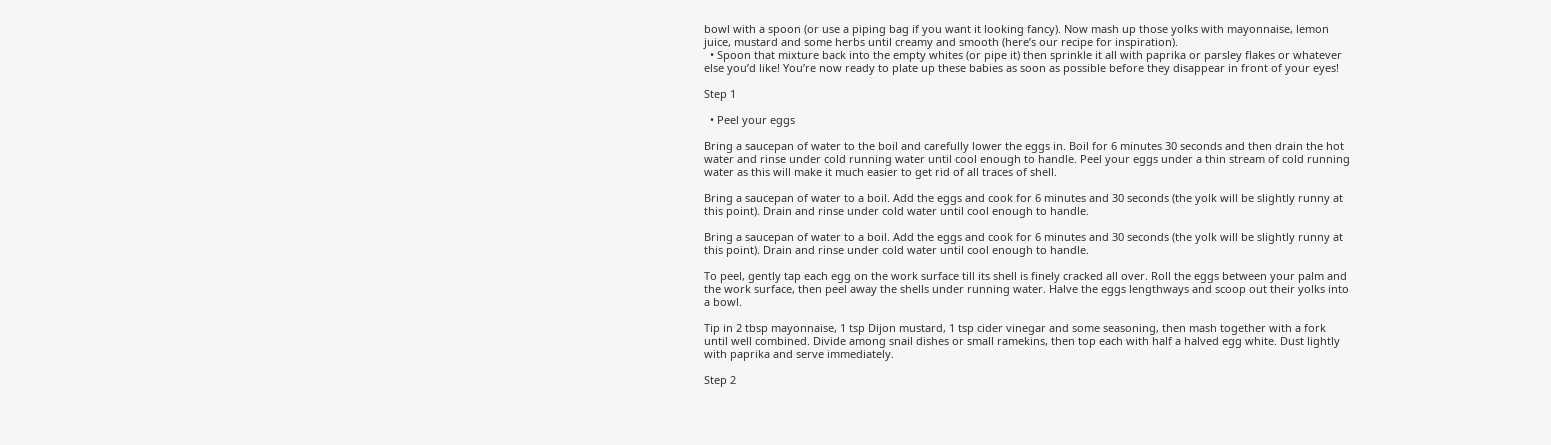bowl with a spoon (or use a piping bag if you want it looking fancy). Now mash up those yolks with mayonnaise, lemon juice, mustard and some herbs until creamy and smooth (here’s our recipe for inspiration).
  • Spoon that mixture back into the empty whites (or pipe it) then sprinkle it all with paprika or parsley flakes or whatever else you’d like! You’re now ready to plate up these babies as soon as possible before they disappear in front of your eyes!

Step 1

  • Peel your eggs

Bring a saucepan of water to the boil and carefully lower the eggs in. Boil for 6 minutes 30 seconds and then drain the hot water and rinse under cold running water until cool enough to handle. Peel your eggs under a thin stream of cold running water as this will make it much easier to get rid of all traces of shell.

Bring a saucepan of water to a boil. Add the eggs and cook for 6 minutes and 30 seconds (the yolk will be slightly runny at this point). Drain and rinse under cold water until cool enough to handle.

Bring a saucepan of water to a boil. Add the eggs and cook for 6 minutes and 30 seconds (the yolk will be slightly runny at this point). Drain and rinse under cold water until cool enough to handle.

To peel, gently tap each egg on the work surface till its shell is finely cracked all over. Roll the eggs between your palm and the work surface, then peel away the shells under running water. Halve the eggs lengthways and scoop out their yolks into a bowl.

Tip in 2 tbsp mayonnaise, 1 tsp Dijon mustard, 1 tsp cider vinegar and some seasoning, then mash together with a fork until well combined. Divide among snail dishes or small ramekins, then top each with half a halved egg white. Dust lightly with paprika and serve immediately.

Step 2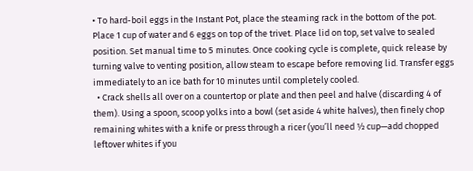• To hard-boil eggs in the Instant Pot, place the steaming rack in the bottom of the pot. Place 1 cup of water and 6 eggs on top of the trivet. Place lid on top, set valve to sealed position. Set manual time to 5 minutes. Once cooking cycle is complete, quick release by turning valve to venting position, allow steam to escape before removing lid. Transfer eggs immediately to an ice bath for 10 minutes until completely cooled.
  • Crack shells all over on a countertop or plate and then peel and halve (discarding 4 of them). Using a spoon, scoop yolks into a bowl (set aside 4 white halves), then finely chop remaining whites with a knife or press through a ricer (you’ll need ½ cup—add chopped leftover whites if you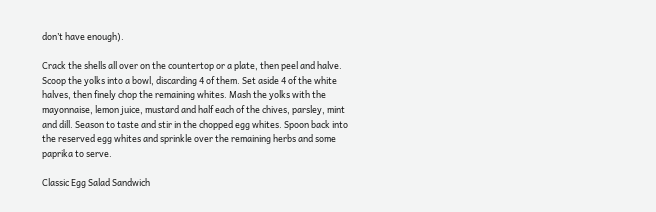don’t have enough).

Crack the shells all over on the countertop or a plate, then peel and halve. Scoop the yolks into a bowl, discarding 4 of them. Set aside 4 of the white halves, then finely chop the remaining whites. Mash the yolks with the mayonnaise, lemon juice, mustard and half each of the chives, parsley, mint and dill. Season to taste and stir in the chopped egg whites. Spoon back into the reserved egg whites and sprinkle over the remaining herbs and some paprika to serve.

Classic Egg Salad Sandwich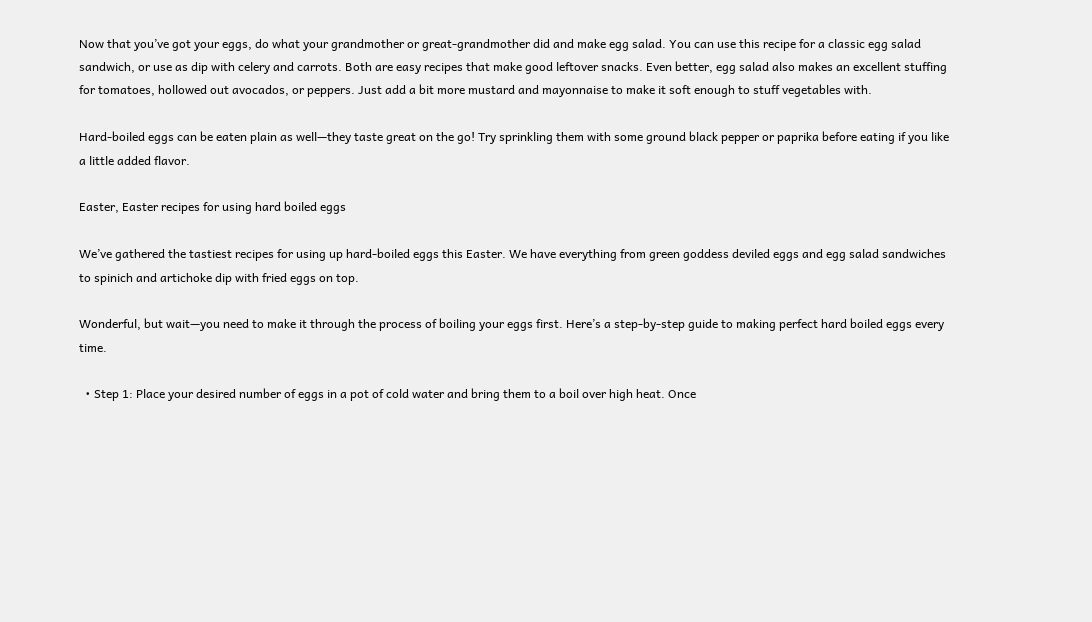Now that you’ve got your eggs, do what your grandmother or great-grandmother did and make egg salad. You can use this recipe for a classic egg salad sandwich, or use as dip with celery and carrots. Both are easy recipes that make good leftover snacks. Even better, egg salad also makes an excellent stuffing for tomatoes, hollowed out avocados, or peppers. Just add a bit more mustard and mayonnaise to make it soft enough to stuff vegetables with.

Hard-boiled eggs can be eaten plain as well—they taste great on the go! Try sprinkling them with some ground black pepper or paprika before eating if you like a little added flavor.

Easter, Easter recipes for using hard boiled eggs

We’ve gathered the tastiest recipes for using up hard-boiled eggs this Easter. We have everything from green goddess deviled eggs and egg salad sandwiches to spinich and artichoke dip with fried eggs on top.

Wonderful, but wait—you need to make it through the process of boiling your eggs first. Here’s a step-by-step guide to making perfect hard boiled eggs every time.

  • Step 1: Place your desired number of eggs in a pot of cold water and bring them to a boil over high heat. Once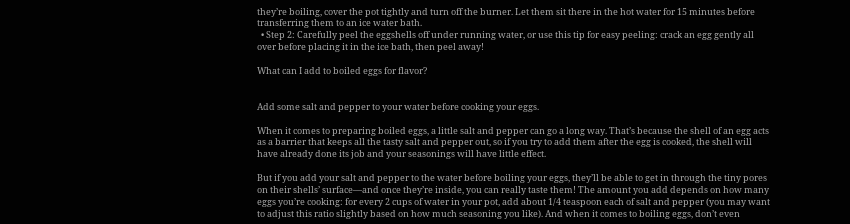they’re boiling, cover the pot tightly and turn off the burner. Let them sit there in the hot water for 15 minutes before transferring them to an ice water bath.
  • Step 2: Carefully peel the eggshells off under running water, or use this tip for easy peeling: crack an egg gently all over before placing it in the ice bath, then peel away!

What can I add to boiled eggs for flavor?


Add some salt and pepper to your water before cooking your eggs.

When it comes to preparing boiled eggs, a little salt and pepper can go a long way. That’s because the shell of an egg acts as a barrier that keeps all the tasty salt and pepper out, so if you try to add them after the egg is cooked, the shell will have already done its job and your seasonings will have little effect.

But if you add your salt and pepper to the water before boiling your eggs, they’ll be able to get in through the tiny pores on their shells’ surface—and once they’re inside, you can really taste them! The amount you add depends on how many eggs you’re cooking: for every 2 cups of water in your pot, add about 1/4 teaspoon each of salt and pepper (you may want to adjust this ratio slightly based on how much seasoning you like). And when it comes to boiling eggs, don’t even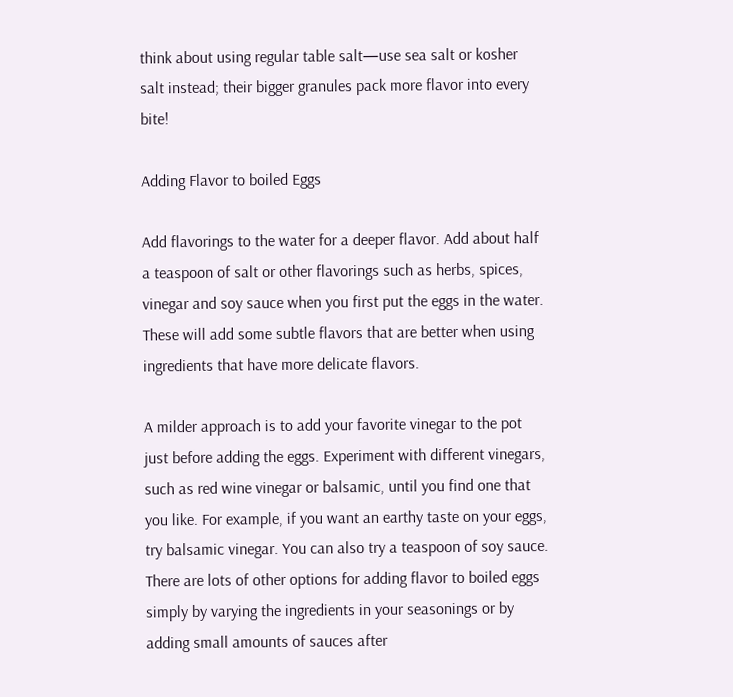think about using regular table salt—use sea salt or kosher salt instead; their bigger granules pack more flavor into every bite!

Adding Flavor to boiled Eggs

Add flavorings to the water for a deeper flavor. Add about half a teaspoon of salt or other flavorings such as herbs, spices, vinegar and soy sauce when you first put the eggs in the water. These will add some subtle flavors that are better when using ingredients that have more delicate flavors.

A milder approach is to add your favorite vinegar to the pot just before adding the eggs. Experiment with different vinegars, such as red wine vinegar or balsamic, until you find one that you like. For example, if you want an earthy taste on your eggs, try balsamic vinegar. You can also try a teaspoon of soy sauce. There are lots of other options for adding flavor to boiled eggs simply by varying the ingredients in your seasonings or by adding small amounts of sauces after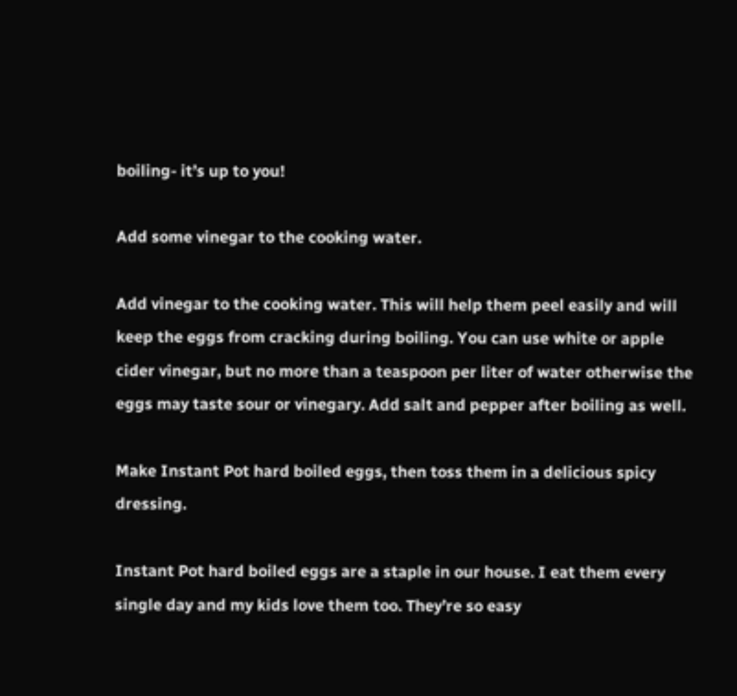boiling- it’s up to you!

Add some vinegar to the cooking water.

Add vinegar to the cooking water. This will help them peel easily and will keep the eggs from cracking during boiling. You can use white or apple cider vinegar, but no more than a teaspoon per liter of water otherwise the eggs may taste sour or vinegary. Add salt and pepper after boiling as well.

Make Instant Pot hard boiled eggs, then toss them in a delicious spicy dressing.

Instant Pot hard boiled eggs are a staple in our house. I eat them every single day and my kids love them too. They’re so easy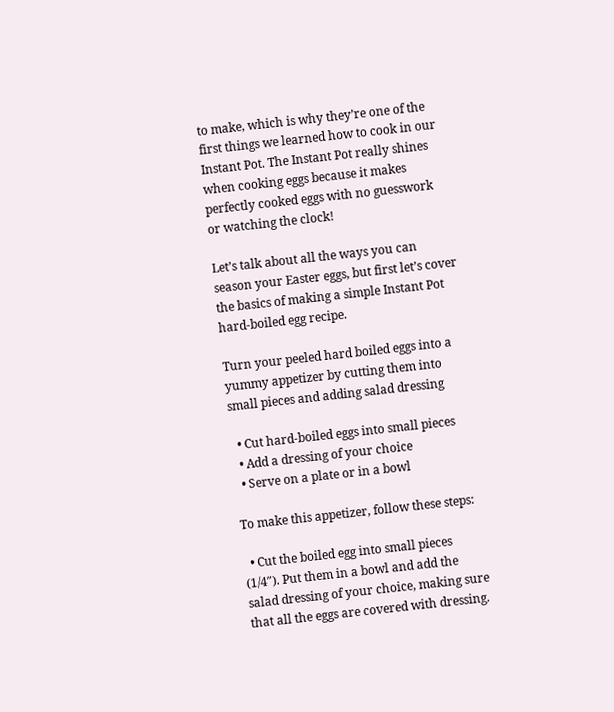to make, which is why they’re one of the first things we learned how to cook in our Instant Pot. The Instant Pot really shines when cooking eggs because it makes perfectly cooked eggs with no guesswork or watching the clock!

Let’s talk about all the ways you can season your Easter eggs, but first let’s cover the basics of making a simple Instant Pot hard-boiled egg recipe.

Turn your peeled hard boiled eggs into a yummy appetizer by cutting them into small pieces and adding salad dressing

  • Cut hard-boiled eggs into small pieces
  • Add a dressing of your choice
  • Serve on a plate or in a bowl

To make this appetizer, follow these steps:

  • Cut the boiled egg into small pieces (1/4″). Put them in a bowl and add the salad dressing of your choice, making sure that all the eggs are covered with dressing.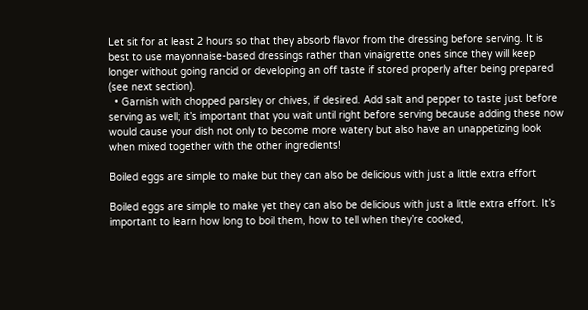Let sit for at least 2 hours so that they absorb flavor from the dressing before serving. It is best to use mayonnaise-based dressings rather than vinaigrette ones since they will keep longer without going rancid or developing an off taste if stored properly after being prepared (see next section).
  • Garnish with chopped parsley or chives, if desired. Add salt and pepper to taste just before serving as well; it’s important that you wait until right before serving because adding these now would cause your dish not only to become more watery but also have an unappetizing look when mixed together with the other ingredients!

Boiled eggs are simple to make but they can also be delicious with just a little extra effort

Boiled eggs are simple to make yet they can also be delicious with just a little extra effort. It’s important to learn how long to boil them, how to tell when they’re cooked,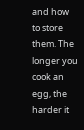and how to store them. The longer you cook an egg, the harder it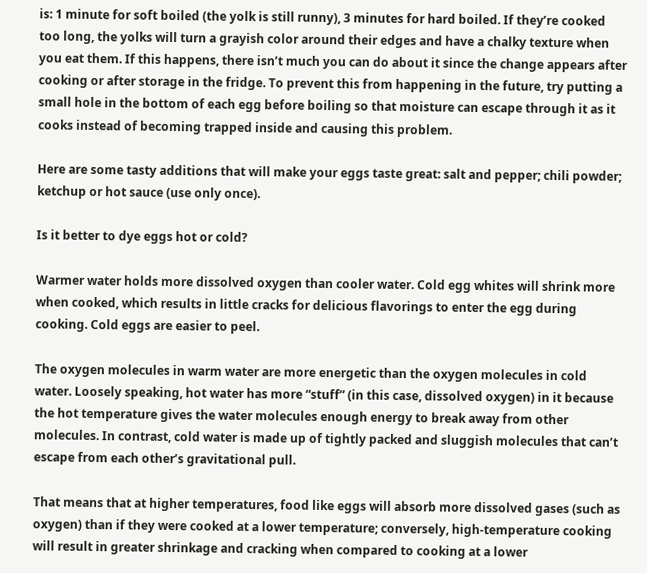is: 1 minute for soft boiled (the yolk is still runny), 3 minutes for hard boiled. If they’re cooked too long, the yolks will turn a grayish color around their edges and have a chalky texture when you eat them. If this happens, there isn’t much you can do about it since the change appears after cooking or after storage in the fridge. To prevent this from happening in the future, try putting a small hole in the bottom of each egg before boiling so that moisture can escape through it as it cooks instead of becoming trapped inside and causing this problem.

Here are some tasty additions that will make your eggs taste great: salt and pepper; chili powder; ketchup or hot sauce (use only once).

Is it better to dye eggs hot or cold?

Warmer water holds more dissolved oxygen than cooler water. Cold egg whites will shrink more when cooked, which results in little cracks for delicious flavorings to enter the egg during cooking. Cold eggs are easier to peel.

The oxygen molecules in warm water are more energetic than the oxygen molecules in cold water. Loosely speaking, hot water has more “stuff” (in this case, dissolved oxygen) in it because the hot temperature gives the water molecules enough energy to break away from other molecules. In contrast, cold water is made up of tightly packed and sluggish molecules that can’t escape from each other’s gravitational pull.

That means that at higher temperatures, food like eggs will absorb more dissolved gases (such as oxygen) than if they were cooked at a lower temperature; conversely, high-temperature cooking will result in greater shrinkage and cracking when compared to cooking at a lower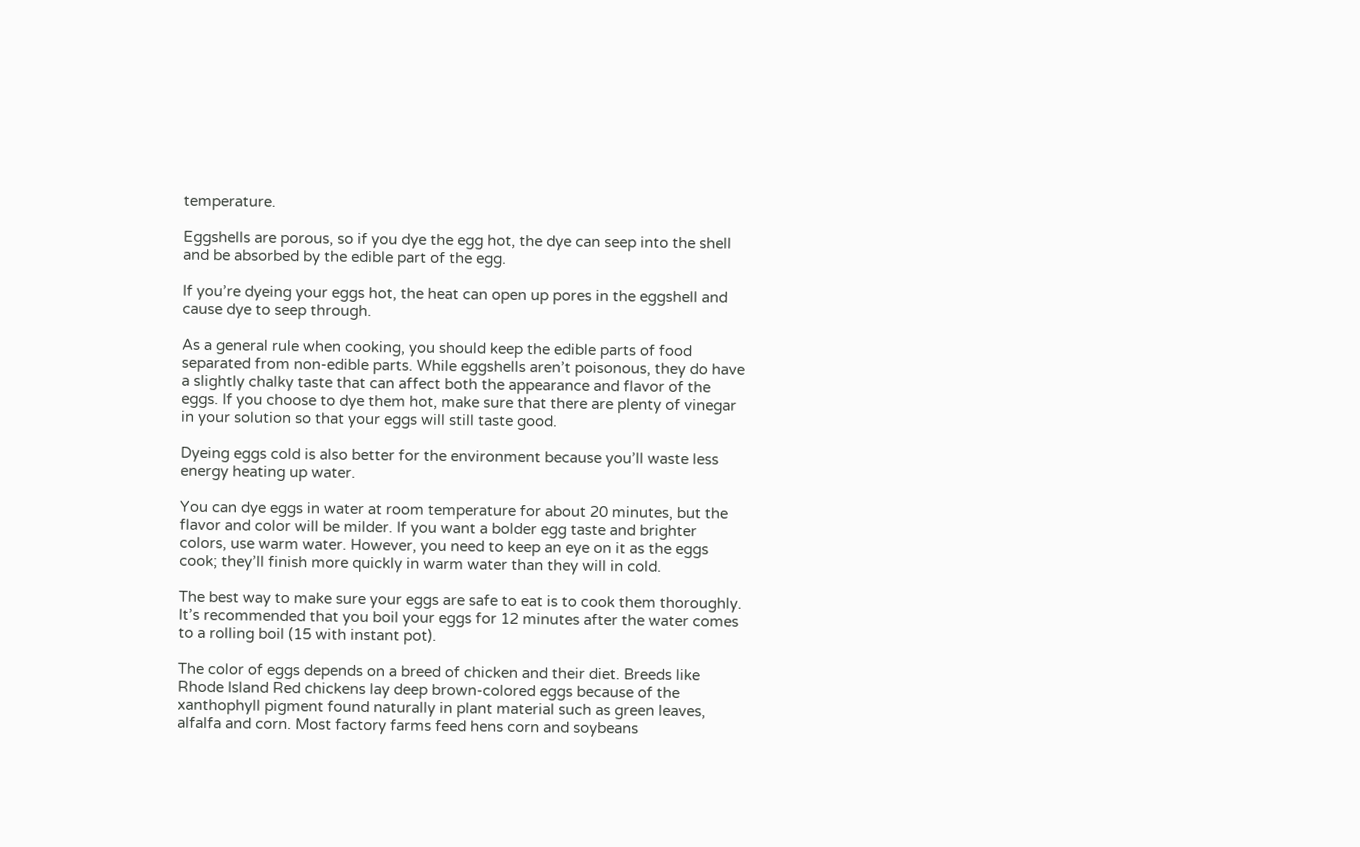temperature.

Eggshells are porous, so if you dye the egg hot, the dye can seep into the shell and be absorbed by the edible part of the egg.

If you’re dyeing your eggs hot, the heat can open up pores in the eggshell and cause dye to seep through.

As a general rule when cooking, you should keep the edible parts of food separated from non-edible parts. While eggshells aren’t poisonous, they do have a slightly chalky taste that can affect both the appearance and flavor of the eggs. If you choose to dye them hot, make sure that there are plenty of vinegar in your solution so that your eggs will still taste good.

Dyeing eggs cold is also better for the environment because you’ll waste less energy heating up water.

You can dye eggs in water at room temperature for about 20 minutes, but the flavor and color will be milder. If you want a bolder egg taste and brighter colors, use warm water. However, you need to keep an eye on it as the eggs cook; they’ll finish more quickly in warm water than they will in cold.

The best way to make sure your eggs are safe to eat is to cook them thoroughly. It’s recommended that you boil your eggs for 12 minutes after the water comes to a rolling boil (15 with instant pot).

The color of eggs depends on a breed of chicken and their diet. Breeds like Rhode Island Red chickens lay deep brown-colored eggs because of the xanthophyll pigment found naturally in plant material such as green leaves, alfalfa and corn. Most factory farms feed hens corn and soybeans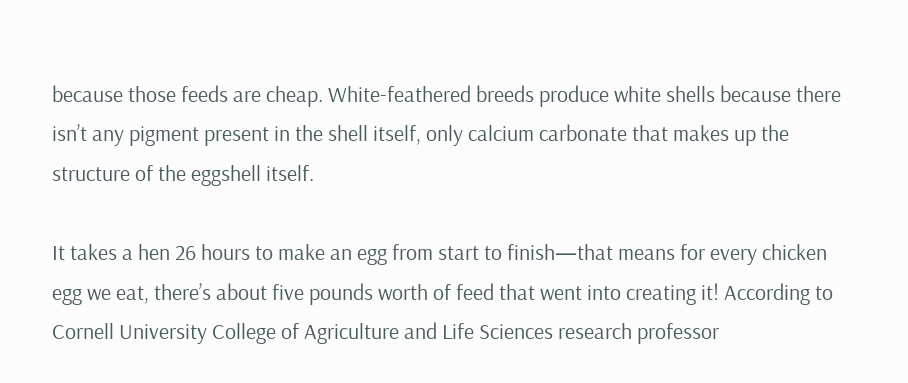because those feeds are cheap. White-feathered breeds produce white shells because there isn’t any pigment present in the shell itself, only calcium carbonate that makes up the structure of the eggshell itself.

It takes a hen 26 hours to make an egg from start to finish—that means for every chicken egg we eat, there’s about five pounds worth of feed that went into creating it! According to Cornell University College of Agriculture and Life Sciences research professor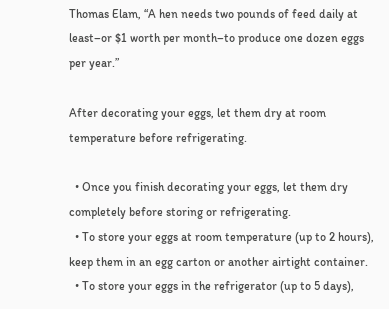Thomas Elam, “A hen needs two pounds of feed daily at least–or $1 worth per month–to produce one dozen eggs per year.”

After decorating your eggs, let them dry at room temperature before refrigerating.

  • Once you finish decorating your eggs, let them dry completely before storing or refrigerating.
  • To store your eggs at room temperature (up to 2 hours), keep them in an egg carton or another airtight container.
  • To store your eggs in the refrigerator (up to 5 days),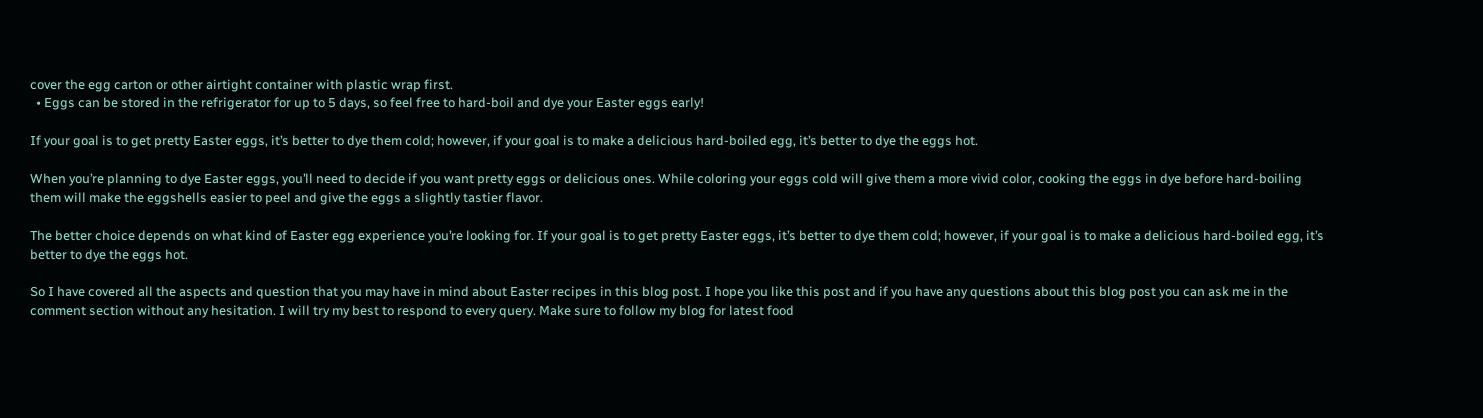cover the egg carton or other airtight container with plastic wrap first.
  • Eggs can be stored in the refrigerator for up to 5 days, so feel free to hard-boil and dye your Easter eggs early!

If your goal is to get pretty Easter eggs, it’s better to dye them cold; however, if your goal is to make a delicious hard-boiled egg, it’s better to dye the eggs hot.

When you’re planning to dye Easter eggs, you’ll need to decide if you want pretty eggs or delicious ones. While coloring your eggs cold will give them a more vivid color, cooking the eggs in dye before hard-boiling them will make the eggshells easier to peel and give the eggs a slightly tastier flavor.

The better choice depends on what kind of Easter egg experience you’re looking for. If your goal is to get pretty Easter eggs, it’s better to dye them cold; however, if your goal is to make a delicious hard-boiled egg, it’s better to dye the eggs hot.

So I have covered all the aspects and question that you may have in mind about Easter recipes in this blog post. I hope you like this post and if you have any questions about this blog post you can ask me in the comment section without any hesitation. I will try my best to respond to every query. Make sure to follow my blog for latest food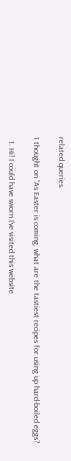related queries.

1 thought on “As Easter is coming, what are the tastiest recipes for using up hard-boiled eggs?

  1. Hi! I could have sworn I’ve visited this website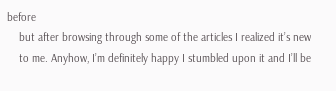before
    but after browsing through some of the articles I realized it’s new
    to me. Anyhow, I’m definitely happy I stumbled upon it and I’ll be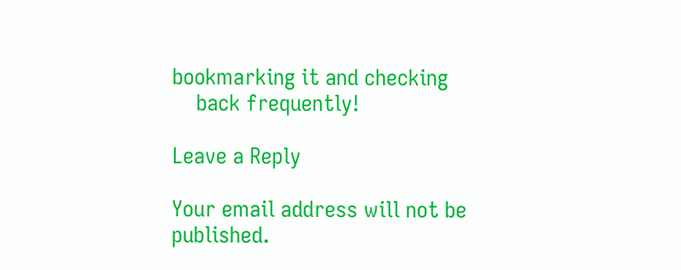bookmarking it and checking
    back frequently!

Leave a Reply

Your email address will not be published.